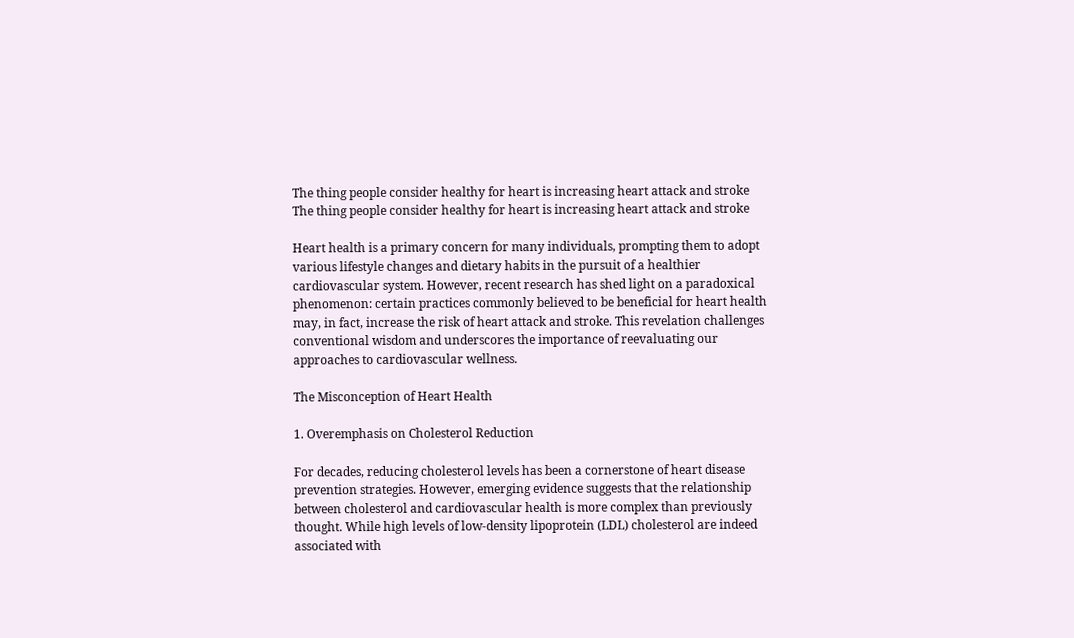The thing people consider healthy for heart is increasing heart attack and stroke
The thing people consider healthy for heart is increasing heart attack and stroke

Heart health is a primary concern for many individuals, prompting them to adopt various lifestyle changes and dietary habits in the pursuit of a healthier cardiovascular system. However, recent research has shed light on a paradoxical phenomenon: certain practices commonly believed to be beneficial for heart health may, in fact, increase the risk of heart attack and stroke. This revelation challenges conventional wisdom and underscores the importance of reevaluating our approaches to cardiovascular wellness.

The Misconception of Heart Health

1. Overemphasis on Cholesterol Reduction

For decades, reducing cholesterol levels has been a cornerstone of heart disease prevention strategies. However, emerging evidence suggests that the relationship between cholesterol and cardiovascular health is more complex than previously thought. While high levels of low-density lipoprotein (LDL) cholesterol are indeed associated with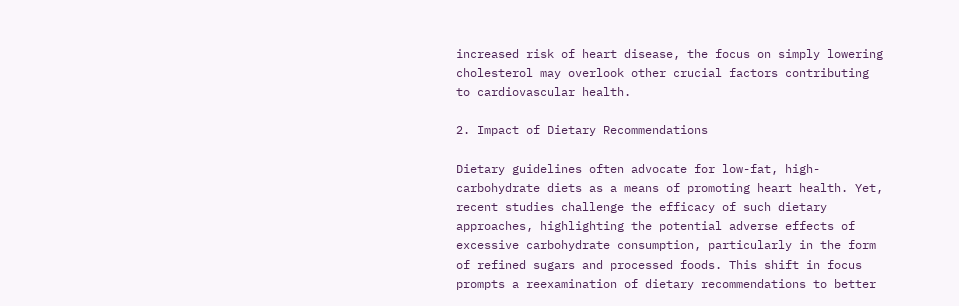increased risk of heart disease, the focus on simply lowering cholesterol may overlook other crucial factors contributing to cardiovascular health.

2. Impact of Dietary Recommendations

Dietary guidelines often advocate for low-fat, high-carbohydrate diets as a means of promoting heart health. Yet, recent studies challenge the efficacy of such dietary approaches, highlighting the potential adverse effects of excessive carbohydrate consumption, particularly in the form of refined sugars and processed foods. This shift in focus prompts a reexamination of dietary recommendations to better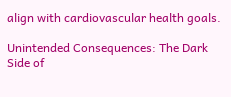align with cardiovascular health goals.

Unintended Consequences: The Dark Side of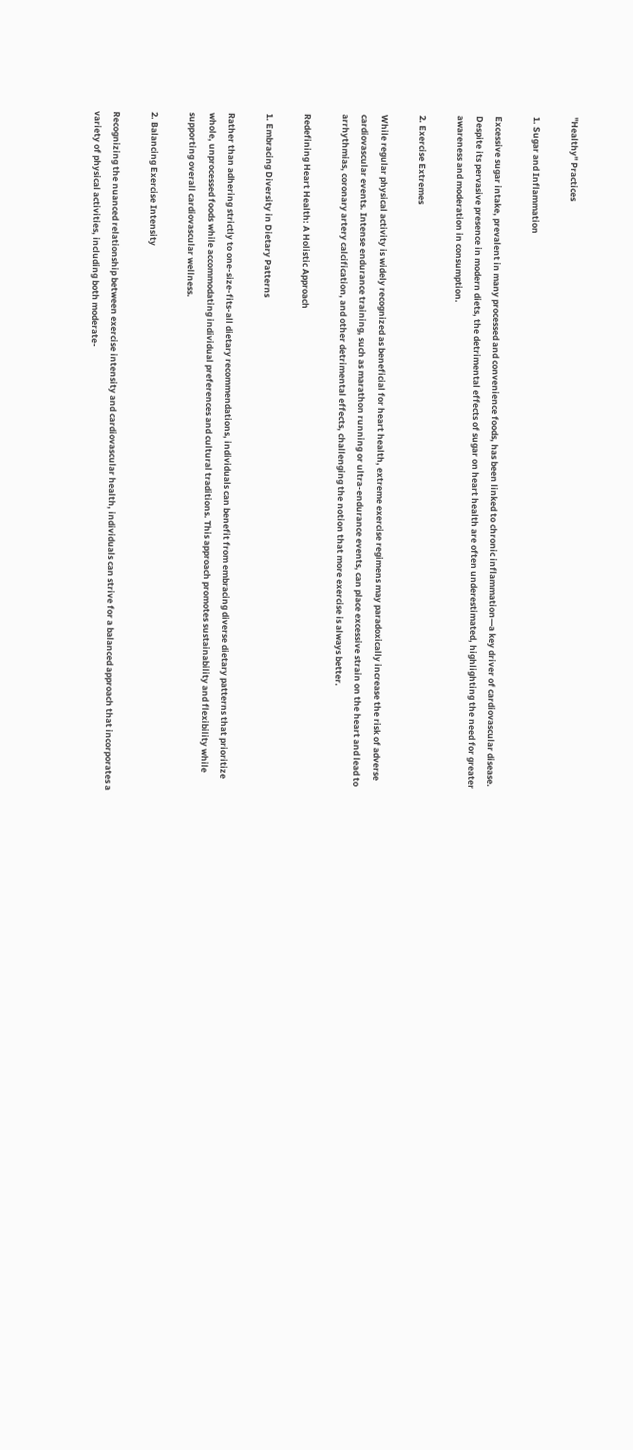"Healthy" Practices

1. Sugar and Inflammation

Excessive sugar intake, prevalent in many processed and convenience foods, has been linked to chronic inflammation—a key driver of cardiovascular disease. Despite its pervasive presence in modern diets, the detrimental effects of sugar on heart health are often underestimated, highlighting the need for greater awareness and moderation in consumption.

2. Exercise Extremes

While regular physical activity is widely recognized as beneficial for heart health, extreme exercise regimens may paradoxically increase the risk of adverse cardiovascular events. Intense endurance training, such as marathon running or ultra-endurance events, can place excessive strain on the heart and lead to arrhythmias, coronary artery calcification, and other detrimental effects, challenging the notion that more exercise is always better.

Redefining Heart Health: A Holistic Approach

1. Embracing Diversity in Dietary Patterns

Rather than adhering strictly to one-size-fits-all dietary recommendations, individuals can benefit from embracing diverse dietary patterns that prioritize whole, unprocessed foods while accommodating individual preferences and cultural traditions. This approach promotes sustainability and flexibility while supporting overall cardiovascular wellness.

2. Balancing Exercise Intensity

Recognizing the nuanced relationship between exercise intensity and cardiovascular health, individuals can strive for a balanced approach that incorporates a variety of physical activities, including both moderate-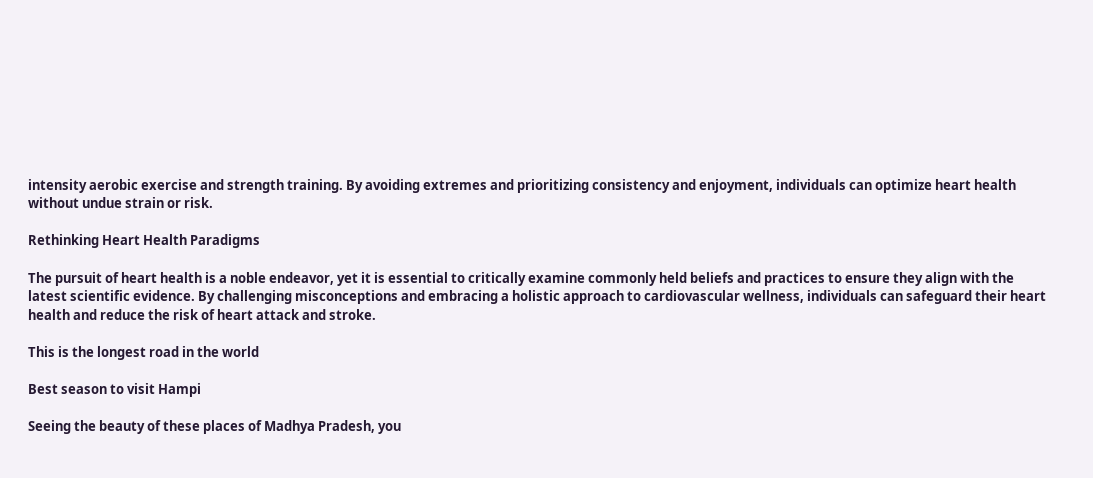intensity aerobic exercise and strength training. By avoiding extremes and prioritizing consistency and enjoyment, individuals can optimize heart health without undue strain or risk.

Rethinking Heart Health Paradigms

The pursuit of heart health is a noble endeavor, yet it is essential to critically examine commonly held beliefs and practices to ensure they align with the latest scientific evidence. By challenging misconceptions and embracing a holistic approach to cardiovascular wellness, individuals can safeguard their heart health and reduce the risk of heart attack and stroke.

This is the longest road in the world

Best season to visit Hampi

Seeing the beauty of these places of Madhya Pradesh, you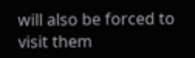will also be forced to visit them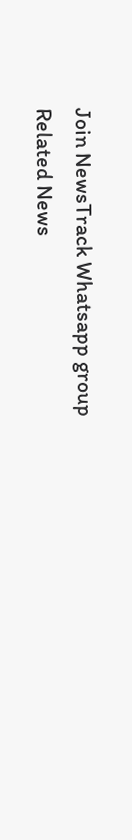Join NewsTrack Whatsapp group
Related News